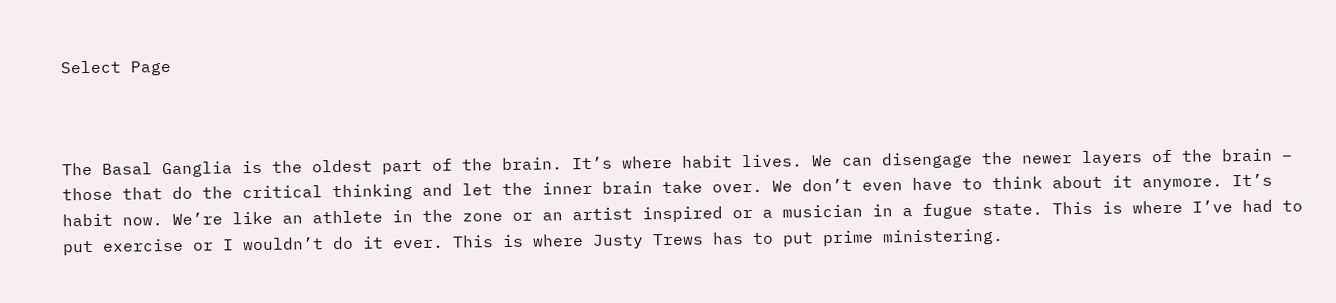Select Page



The Basal Ganglia is the oldest part of the brain. It’s where habit lives. We can disengage the newer layers of the brain – those that do the critical thinking and let the inner brain take over. We don’t even have to think about it anymore. It’s habit now. We’re like an athlete in the zone or an artist inspired or a musician in a fugue state. This is where I’ve had to put exercise or I wouldn’t do it ever. This is where Justy Trews has to put prime ministering.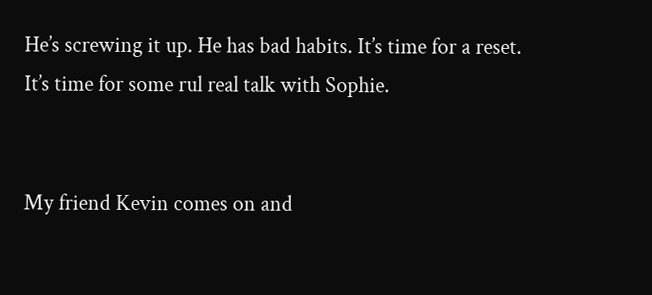He’s screwing it up. He has bad habits. It’s time for a reset. It’s time for some rul real talk with Sophie.


My friend Kevin comes on and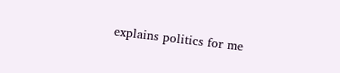explains politics for me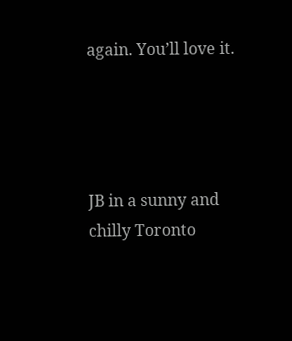again. You’ll love it.




JB in a sunny and chilly Toronto